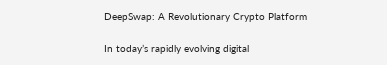DeepSwap: A Revolutionary Crypto Platform

In today’s rapidly evolving digital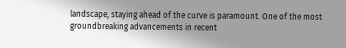landscape, staying ahead of the curve is paramount. One of the most groundbreaking advancements in recent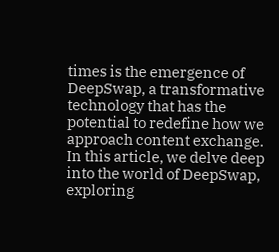times is the emergence of DeepSwap, a transformative technology that has the potential to redefine how we approach content exchange. In this article, we delve deep into the world of DeepSwap, exploring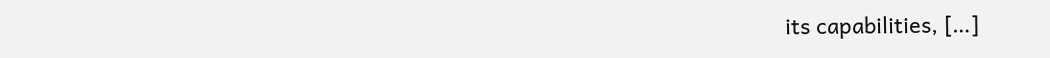its capabilities, […]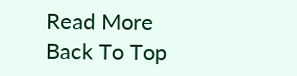Read More
Back To Top